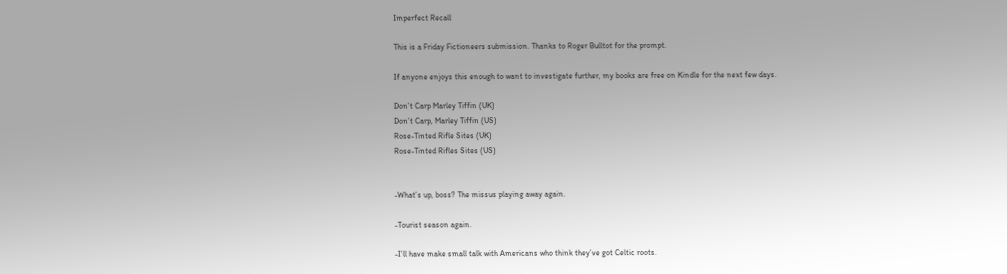Imperfect Recall

This is a Friday Fictioneers submission. Thanks to Roger Bulltot for the prompt.

If anyone enjoys this enough to want to investigate further, my books are free on Kindle for the next few days.

Don’t Carp Marley Tiffin (UK)
Don’t Carp, Marley Tiffin (US)
Rose-Tinted Rifle Sites (UK)
Rose-Tinted Rifles Sites (US)


-What’s up, boss? The missus playing away again.

-Tourist season again.

-I’ll have make small talk with Americans who think they’ve got Celtic roots.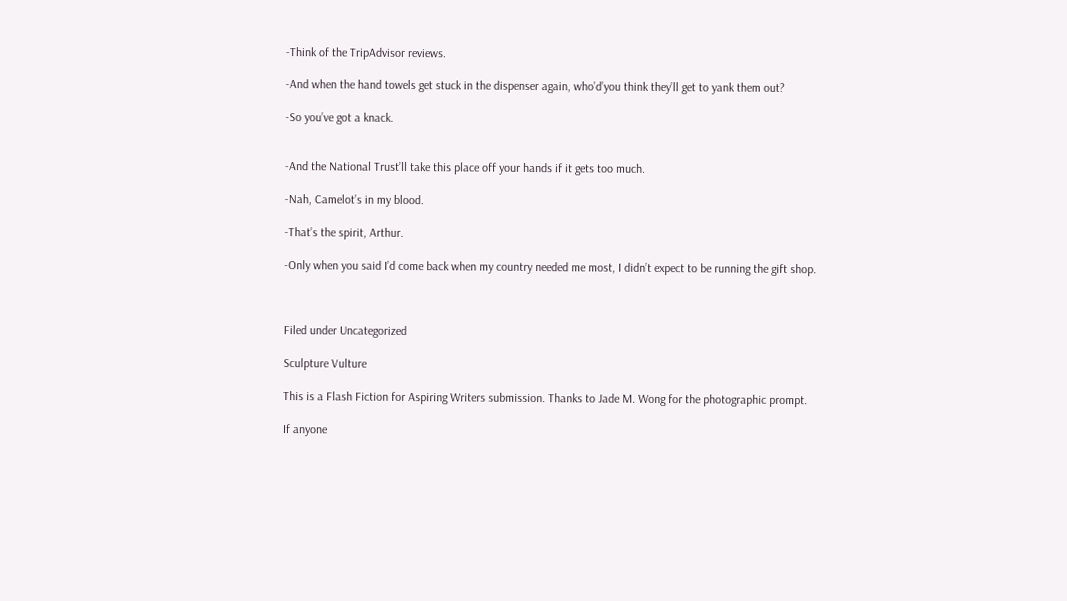-Think of the TripAdvisor reviews.

-And when the hand towels get stuck in the dispenser again, who’d’you think they’ll get to yank them out?

-So you’ve got a knack.


-And the National Trust’ll take this place off your hands if it gets too much.

-Nah, Camelot’s in my blood.

-That’s the spirit, Arthur.

-Only when you said I’d come back when my country needed me most, I didn’t expect to be running the gift shop.



Filed under Uncategorized

Sculpture Vulture

This is a Flash Fiction for Aspiring Writers submission. Thanks to Jade M. Wong for the photographic prompt.

If anyone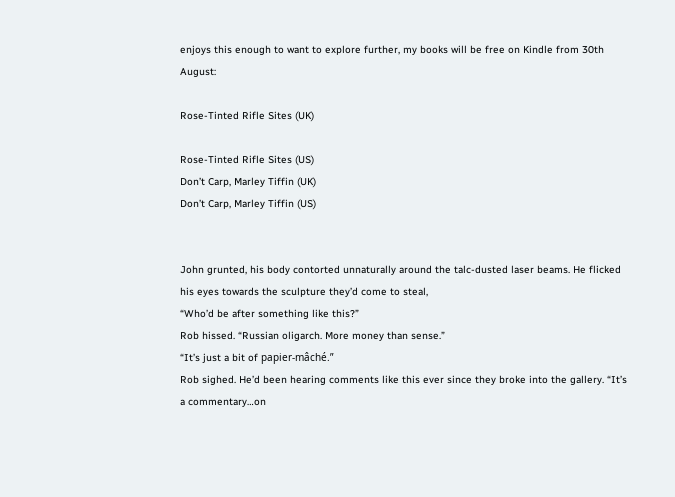enjoys this enough to want to explore further, my books will be free on Kindle from 30th August:

Rose-Tinted Rifle Sites (UK)

Rose-Tinted Rifle Sites (US)
Don’t Carp, Marley Tiffin (UK)
Don’t Carp, Marley Tiffin (US)


John grunted, his body contorted unnaturally around the talc-dusted laser beams. He flicked his eyes towards the sculpture they’d come to steal,
“Who’d be after something like this?”
Rob hissed. “Russian oligarch. More money than sense.”
“It’s just a bit of papier-mâché.”
Rob sighed. He’d been hearing comments like this ever since they broke into the gallery. “It’s a commentary…on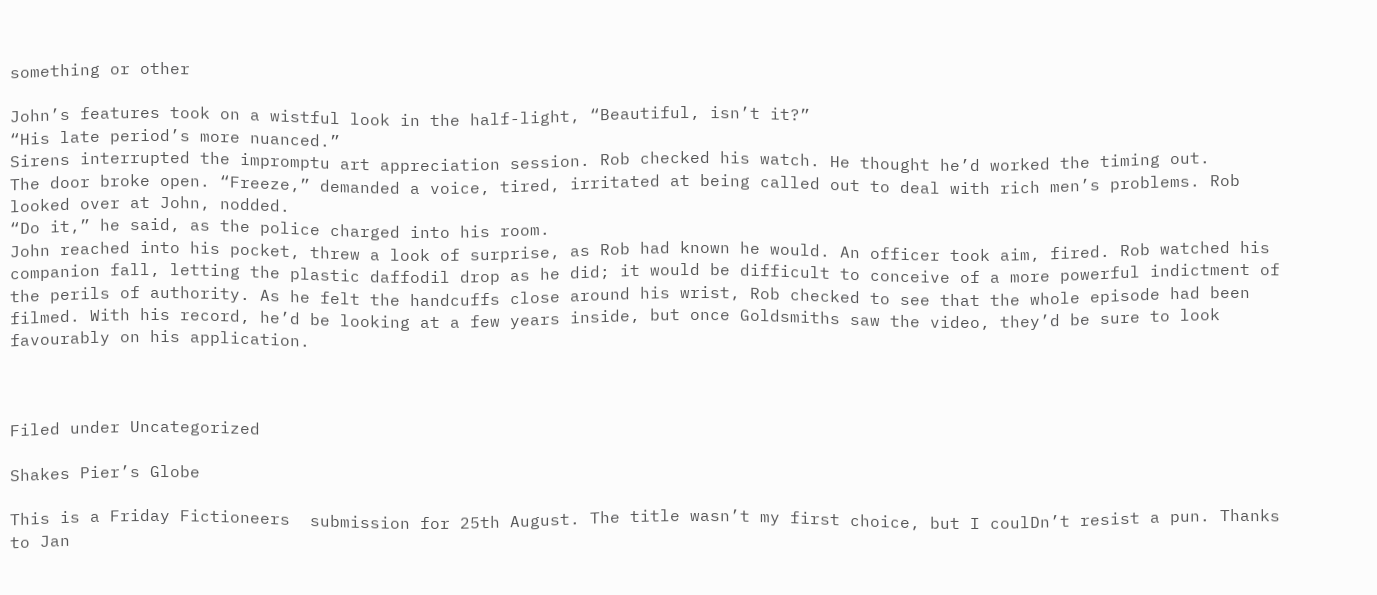something or other

John’s features took on a wistful look in the half-light, “Beautiful, isn’t it?”
“His late period’s more nuanced.”
Sirens interrupted the impromptu art appreciation session. Rob checked his watch. He thought he’d worked the timing out.
The door broke open. “Freeze,” demanded a voice, tired, irritated at being called out to deal with rich men’s problems. Rob looked over at John, nodded.
“Do it,” he said, as the police charged into his room.
John reached into his pocket, threw a look of surprise, as Rob had known he would. An officer took aim, fired. Rob watched his companion fall, letting the plastic daffodil drop as he did; it would be difficult to conceive of a more powerful indictment of the perils of authority. As he felt the handcuffs close around his wrist, Rob checked to see that the whole episode had been filmed. With his record, he’d be looking at a few years inside, but once Goldsmiths saw the video, they’d be sure to look favourably on his application.



Filed under Uncategorized

Shakes Pier’s Globe

This is a Friday Fictioneers  submission for 25th August. The title wasn’t my first choice, but I coulDn’t resist a pun. Thanks to Jan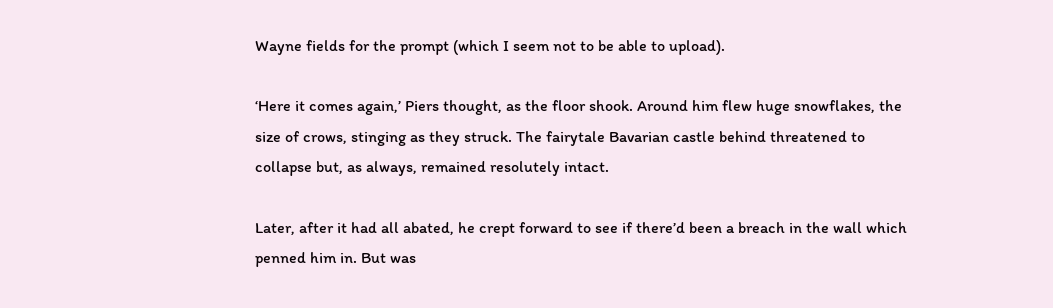Wayne fields for the prompt (which I seem not to be able to upload).

‘Here it comes again,’ Piers thought, as the floor shook. Around him flew huge snowflakes, the size of crows, stinging as they struck. The fairytale Bavarian castle behind threatened to collapse but, as always, remained resolutely intact.

Later, after it had all abated, he crept forward to see if there’d been a breach in the wall which penned him in. But was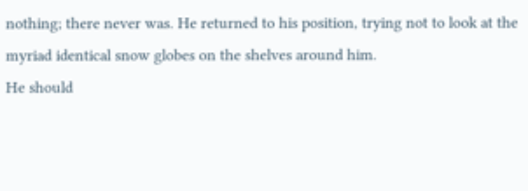nothing; there never was. He returned to his position, trying not to look at the myriad identical snow globes on the shelves around him.
He should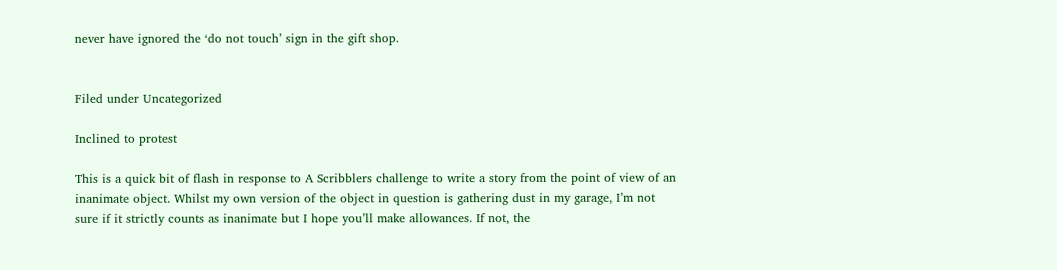never have ignored the ‘do not touch’ sign in the gift shop.


Filed under Uncategorized

Inclined to protest

This is a quick bit of flash in response to A Scribblers challenge to write a story from the point of view of an inanimate object. Whilst my own version of the object in question is gathering dust in my garage, I’m not sure if it strictly counts as inanimate but I hope you’ll make allowances. If not, the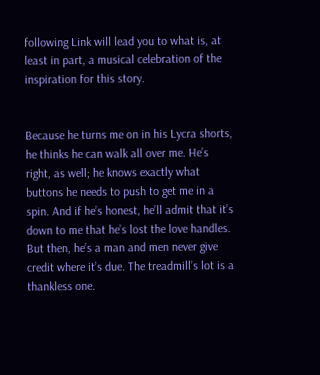following Link will lead you to what is, at least in part, a musical celebration of the inspiration for this story.


Because he turns me on in his Lycra shorts, he thinks he can walk all over me. He’s right, as well; he knows exactly what buttons he needs to push to get me in a spin. And if he’s honest, he’ll admit that it’s down to me that he’s lost the love handles. But then, he’s a man and men never give credit where it’s due. The treadmill’s lot is a thankless one.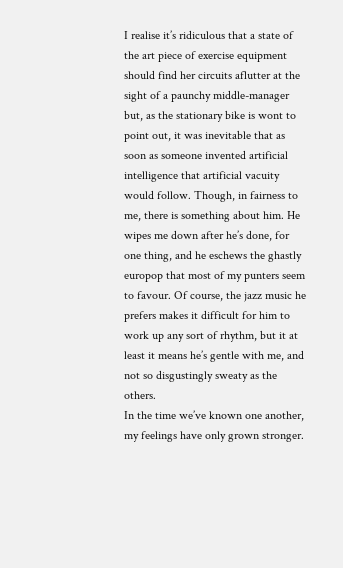I realise it’s ridiculous that a state of the art piece of exercise equipment should find her circuits aflutter at the sight of a paunchy middle-manager but, as the stationary bike is wont to point out, it was inevitable that as soon as someone invented artificial intelligence that artificial vacuity would follow. Though, in fairness to me, there is something about him. He wipes me down after he’s done, for one thing, and he eschews the ghastly europop that most of my punters seem to favour. Of course, the jazz music he prefers makes it difficult for him to work up any sort of rhythm, but it at least it means he’s gentle with me, and not so disgustingly sweaty as the others.
In the time we’ve known one another, my feelings have only grown stronger.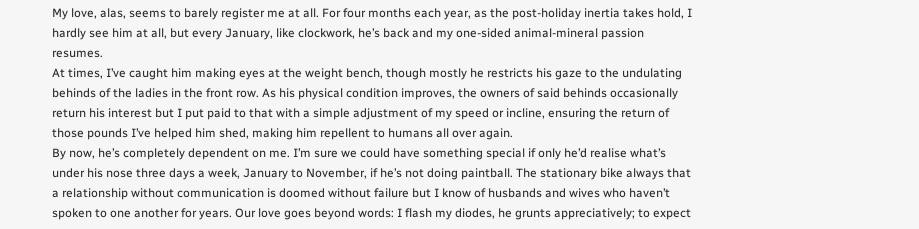My love, alas, seems to barely register me at all. For four months each year, as the post-holiday inertia takes hold, I hardly see him at all, but every January, like clockwork, he’s back and my one-sided animal-mineral passion resumes.
At times, I’ve caught him making eyes at the weight bench, though mostly he restricts his gaze to the undulating behinds of the ladies in the front row. As his physical condition improves, the owners of said behinds occasionally return his interest but I put paid to that with a simple adjustment of my speed or incline, ensuring the return of those pounds I’ve helped him shed, making him repellent to humans all over again.
By now, he’s completely dependent on me. I’m sure we could have something special if only he’d realise what’s under his nose three days a week, January to November, if he’s not doing paintball. The stationary bike always that a relationship without communication is doomed without failure but I know of husbands and wives who haven’t spoken to one another for years. Our love goes beyond words: I flash my diodes, he grunts appreciatively; to expect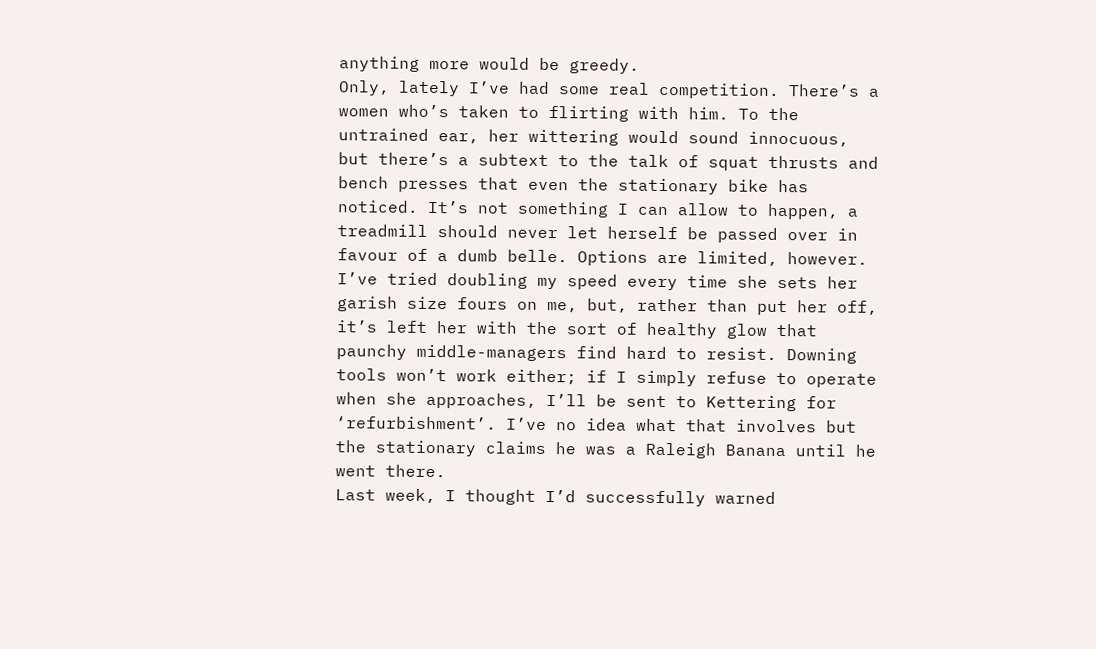anything more would be greedy.
Only, lately I’ve had some real competition. There’s a women who’s taken to flirting with him. To the untrained ear, her wittering would sound innocuous, but there’s a subtext to the talk of squat thrusts and bench presses that even the stationary bike has noticed. It’s not something I can allow to happen, a treadmill should never let herself be passed over in favour of a dumb belle. Options are limited, however. I’ve tried doubling my speed every time she sets her garish size fours on me, but, rather than put her off, it’s left her with the sort of healthy glow that paunchy middle-managers find hard to resist. Downing tools won’t work either; if I simply refuse to operate when she approaches, I’ll be sent to Kettering for ‘refurbishment’. I’ve no idea what that involves but the stationary claims he was a Raleigh Banana until he went there.
Last week, I thought I’d successfully warned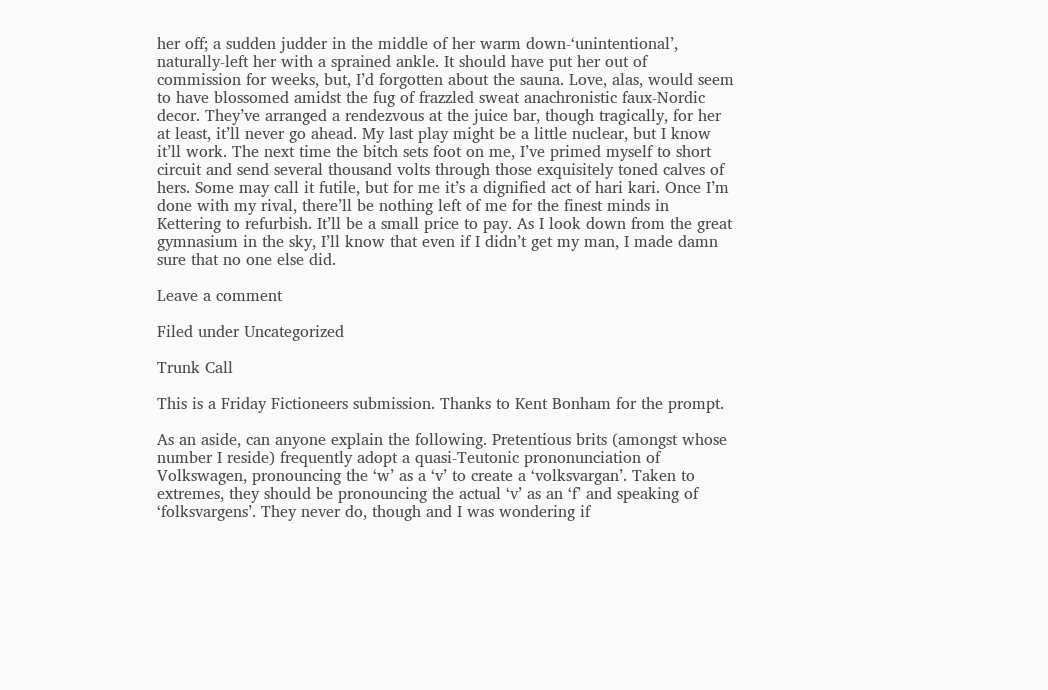her off; a sudden judder in the middle of her warm down-‘unintentional’, naturally-left her with a sprained ankle. It should have put her out of commission for weeks, but, I’d forgotten about the sauna. Love, alas, would seem to have blossomed amidst the fug of frazzled sweat anachronistic faux-Nordic decor. They’ve arranged a rendezvous at the juice bar, though tragically, for her at least, it’ll never go ahead. My last play might be a little nuclear, but I know it’ll work. The next time the bitch sets foot on me, I’ve primed myself to short circuit and send several thousand volts through those exquisitely toned calves of hers. Some may call it futile, but for me it’s a dignified act of hari kari. Once I’m done with my rival, there’ll be nothing left of me for the finest minds in Kettering to refurbish. It’ll be a small price to pay. As I look down from the great gymnasium in the sky, I’ll know that even if I didn’t get my man, I made damn sure that no one else did.

Leave a comment

Filed under Uncategorized

Trunk Call

This is a Friday Fictioneers submission. Thanks to Kent Bonham for the prompt.

As an aside, can anyone explain the following. Pretentious brits (amongst whose number I reside) frequently adopt a quasi-Teutonic prononunciation of Volkswagen, pronouncing the ‘w’ as a ‘v’ to create a ‘volksvargan’. Taken to extremes, they should be pronouncing the actual ‘v’ as an ‘f’ and speaking of ‘folksvargens’. They never do, though and I was wondering if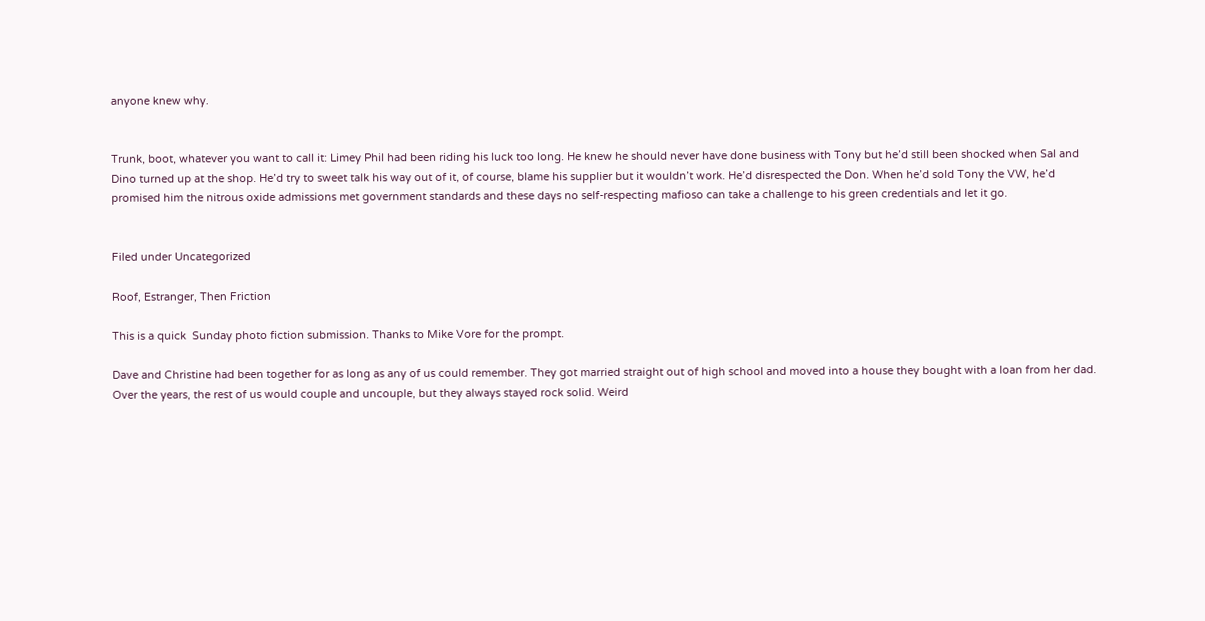anyone knew why.


Trunk, boot, whatever you want to call it: Limey Phil had been riding his luck too long. He knew he should never have done business with Tony but he’d still been shocked when Sal and Dino turned up at the shop. He’d try to sweet talk his way out of it, of course, blame his supplier but it wouldn’t work. He’d disrespected the Don. When he’d sold Tony the VW, he’d promised him the nitrous oxide admissions met government standards and these days no self-respecting mafioso can take a challenge to his green credentials and let it go.


Filed under Uncategorized

Roof, Estranger, Then Friction

This is a quick  Sunday photo fiction submission. Thanks to Mike Vore for the prompt.

Dave and Christine had been together for as long as any of us could remember. They got married straight out of high school and moved into a house they bought with a loan from her dad. Over the years, the rest of us would couple and uncouple, but they always stayed rock solid. Weird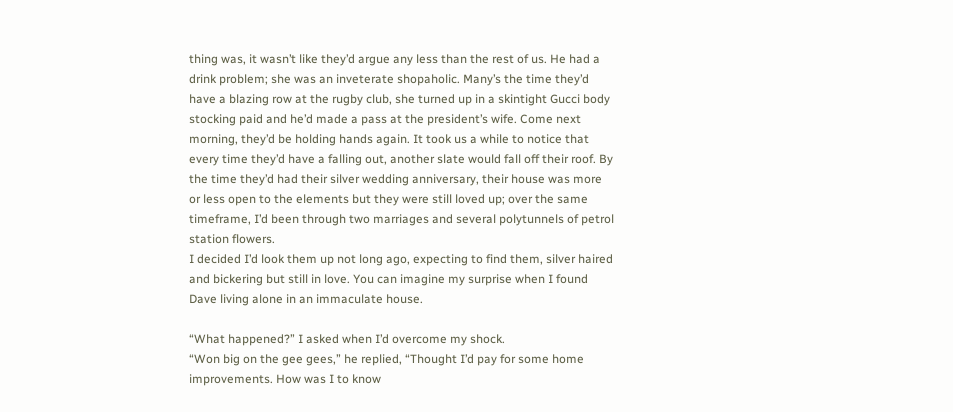thing was, it wasn’t like they’d argue any less than the rest of us. He had a drink problem; she was an inveterate shopaholic. Many’s the time they’d have a blazing row at the rugby club, she turned up in a skintight Gucci body stocking paid and he’d made a pass at the president’s wife. Come next morning, they’d be holding hands again. It took us a while to notice that every time they’d have a falling out, another slate would fall off their roof. By the time they’d had their silver wedding anniversary, their house was more or less open to the elements but they were still loved up; over the same timeframe, I’d been through two marriages and several polytunnels of petrol station flowers.
I decided I’d look them up not long ago, expecting to find them, silver haired and bickering but still in love. You can imagine my surprise when I found Dave living alone in an immaculate house.

“What happened?” I asked when I’d overcome my shock.
“Won big on the gee gees,” he replied, “Thought I’d pay for some home improvements. How was I to know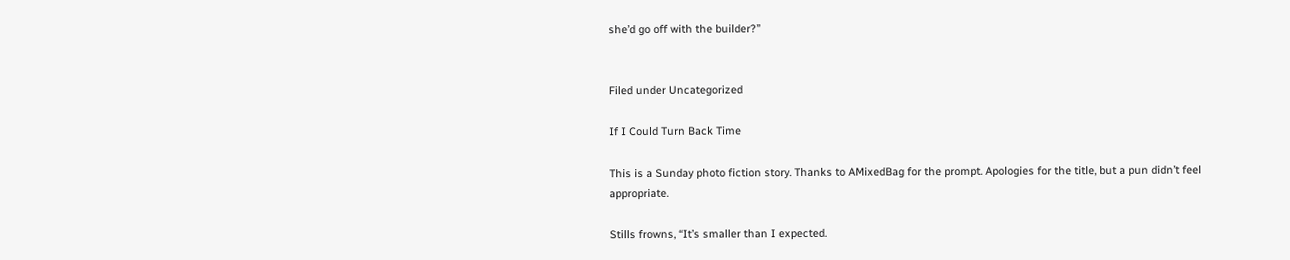she’d go off with the builder?”


Filed under Uncategorized

If I Could Turn Back Time

This is a Sunday photo fiction story. Thanks to AMixedBag for the prompt. Apologies for the title, but a pun didn’t feel appropriate.

Stills frowns, “It’s smaller than I expected.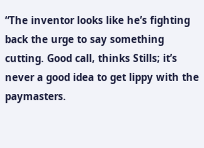“The inventor looks like he’s fighting back the urge to say something cutting. Good call, thinks Stills; it’s never a good idea to get lippy with the paymasters.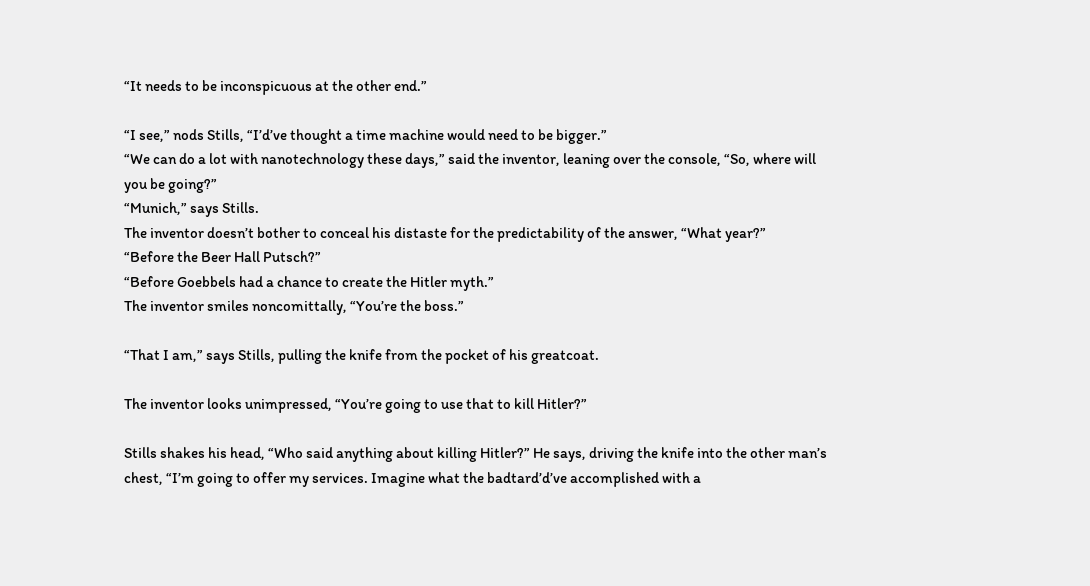“It needs to be inconspicuous at the other end.”

“I see,” nods Stills, “I’d’ve thought a time machine would need to be bigger.”
“We can do a lot with nanotechnology these days,” said the inventor, leaning over the console, “So, where will you be going?”
“Munich,” says Stills.
The inventor doesn’t bother to conceal his distaste for the predictability of the answer, “What year?”
“Before the Beer Hall Putsch?”
“Before Goebbels had a chance to create the Hitler myth.”
The inventor smiles noncomittally, “You’re the boss.”

“That I am,” says Stills, pulling the knife from the pocket of his greatcoat.

The inventor looks unimpressed, “You’re going to use that to kill Hitler?”

Stills shakes his head, “Who said anything about killing Hitler?” He says, driving the knife into the other man’s chest, “I’m going to offer my services. Imagine what the badtard’d’ve accomplished with a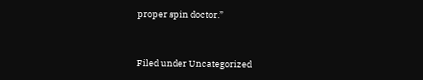proper spin doctor.”


Filed under Uncategorized